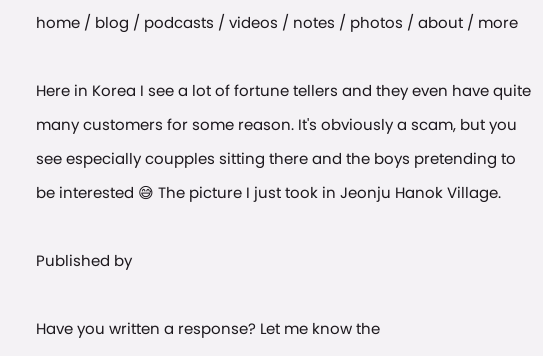home / blog / podcasts / videos / notes / photos / about / more

Here in Korea I see a lot of fortune tellers and they even have quite many customers for some reason. It's obviously a scam, but you see especially coupples sitting there and the boys pretending to be interested 😅 The picture I just took in Jeonju Hanok Village.

Published by

Have you written a response? Let me know the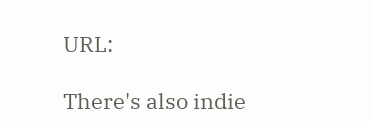URL:

There's also indie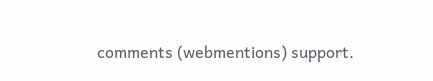comments (webmentions) support.